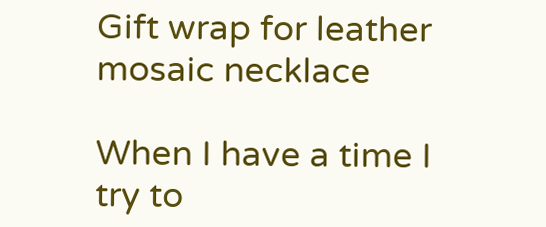Gift wrap for leather mosaic necklace

When I have a time I try to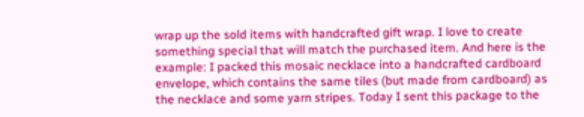wrap up the sold items with handcrafted gift wrap. I love to create something special that will match the purchased item. And here is the example: I packed this mosaic necklace into a handcrafted cardboard envelope, which contains the same tiles (but made from cardboard) as the necklace and some yarn stripes. Today I sent this package to the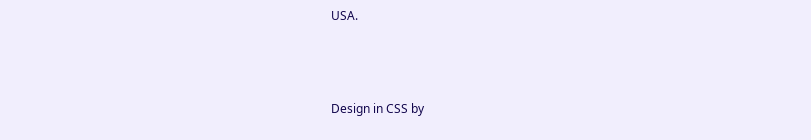USA.



Design in CSS by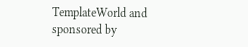TemplateWorld and sponsored by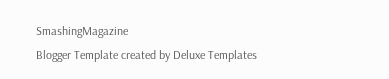SmashingMagazine
Blogger Template created by Deluxe Templates